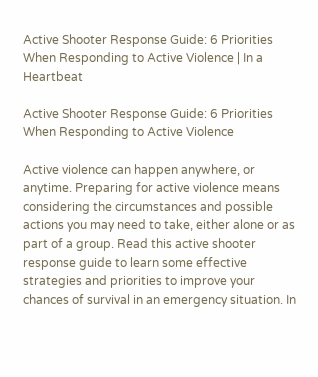Active Shooter Response Guide: 6 Priorities When Responding to Active Violence | In a Heartbeat

Active Shooter Response Guide: 6 Priorities When Responding to Active Violence

Active violence can happen anywhere, or anytime. Preparing for active violence means considering the circumstances and possible actions you may need to take, either alone or as part of a group. Read this active shooter response guide to learn some effective strategies and priorities to improve your chances of survival in an emergency situation. In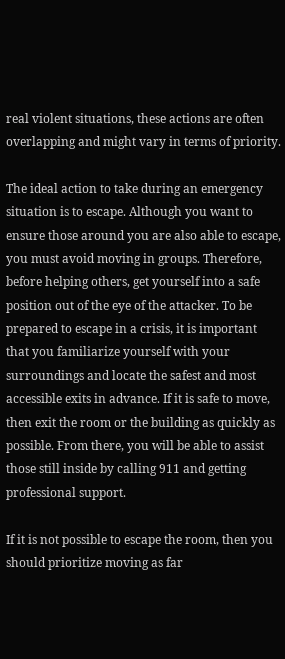real violent situations, these actions are often overlapping and might vary in terms of priority.

The ideal action to take during an emergency situation is to escape. Although you want to ensure those around you are also able to escape, you must avoid moving in groups. Therefore, before helping others, get yourself into a safe position out of the eye of the attacker. To be prepared to escape in a crisis, it is important that you familiarize yourself with your surroundings and locate the safest and most accessible exits in advance. If it is safe to move, then exit the room or the building as quickly as possible. From there, you will be able to assist those still inside by calling 911 and getting professional support.

If it is not possible to escape the room, then you should prioritize moving as far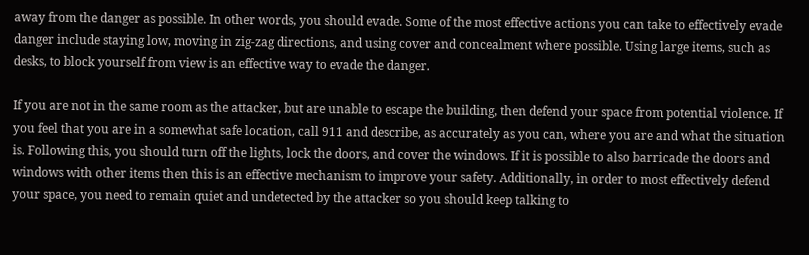away from the danger as possible. In other words, you should evade. Some of the most effective actions you can take to effectively evade danger include staying low, moving in zig-zag directions, and using cover and concealment where possible. Using large items, such as desks, to block yourself from view is an effective way to evade the danger.

If you are not in the same room as the attacker, but are unable to escape the building, then defend your space from potential violence. If you feel that you are in a somewhat safe location, call 911 and describe, as accurately as you can, where you are and what the situation is. Following this, you should turn off the lights, lock the doors, and cover the windows. If it is possible to also barricade the doors and windows with other items then this is an effective mechanism to improve your safety. Additionally, in order to most effectively defend your space, you need to remain quiet and undetected by the attacker so you should keep talking to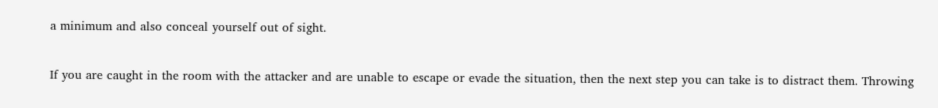a minimum and also conceal yourself out of sight.

If you are caught in the room with the attacker and are unable to escape or evade the situation, then the next step you can take is to distract them. Throwing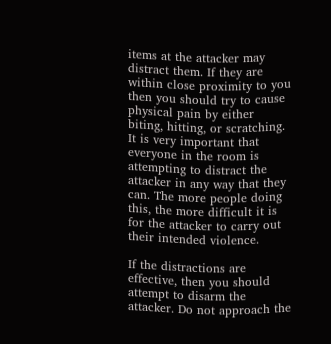items at the attacker may distract them. If they are within close proximity to you then you should try to cause physical pain by either biting, hitting, or scratching. It is very important that everyone in the room is attempting to distract the attacker in any way that they can. The more people doing this, the more difficult it is for the attacker to carry out their intended violence.

If the distractions are effective, then you should attempt to disarm the attacker. Do not approach the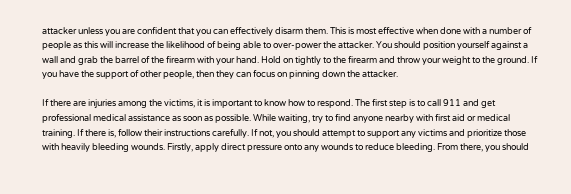attacker unless you are confident that you can effectively disarm them. This is most effective when done with a number of people as this will increase the likelihood of being able to over-power the attacker. You should position yourself against a wall and grab the barrel of the firearm with your hand. Hold on tightly to the firearm and throw your weight to the ground. If you have the support of other people, then they can focus on pinning down the attacker.

If there are injuries among the victims, it is important to know how to respond. The first step is to call 911 and get professional medical assistance as soon as possible. While waiting, try to find anyone nearby with first aid or medical training. If there is, follow their instructions carefully. If not, you should attempt to support any victims and prioritize those with heavily bleeding wounds. Firstly, apply direct pressure onto any wounds to reduce bleeding. From there, you should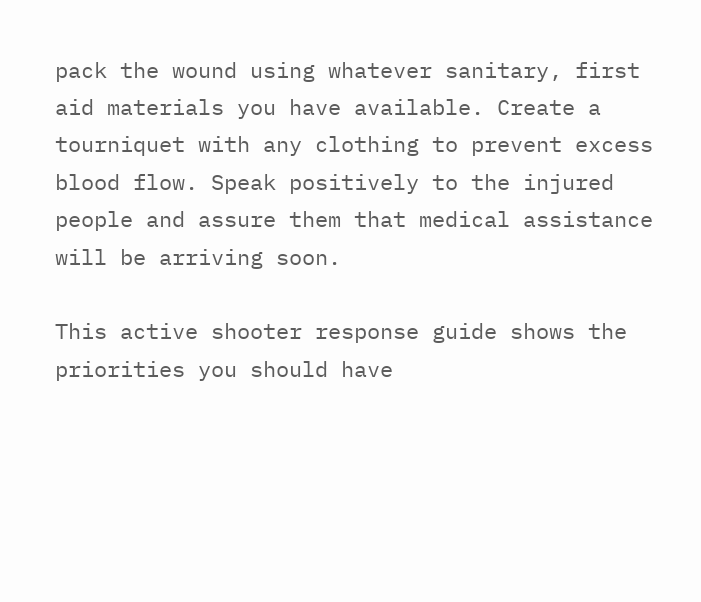pack the wound using whatever sanitary, first aid materials you have available. Create a tourniquet with any clothing to prevent excess blood flow. Speak positively to the injured people and assure them that medical assistance will be arriving soon.

This active shooter response guide shows the priorities you should have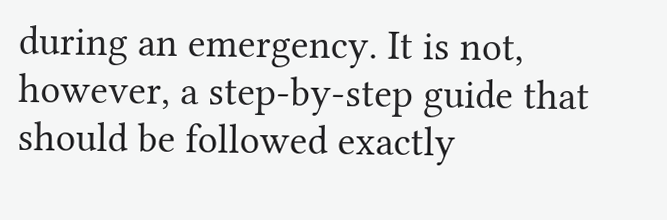during an emergency. It is not, however, a step-by-step guide that should be followed exactly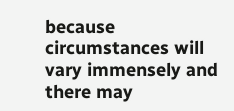because circumstances will vary immensely and there may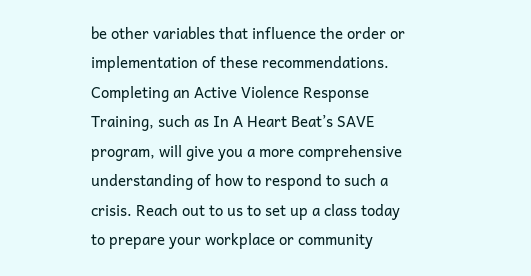be other variables that influence the order or implementation of these recommendations. Completing an Active Violence Response Training, such as In A Heart Beat’s SAVE program, will give you a more comprehensive understanding of how to respond to such a crisis. Reach out to us to set up a class today to prepare your workplace or community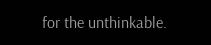for the unthinkable.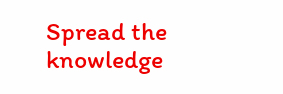Spread the knowledge